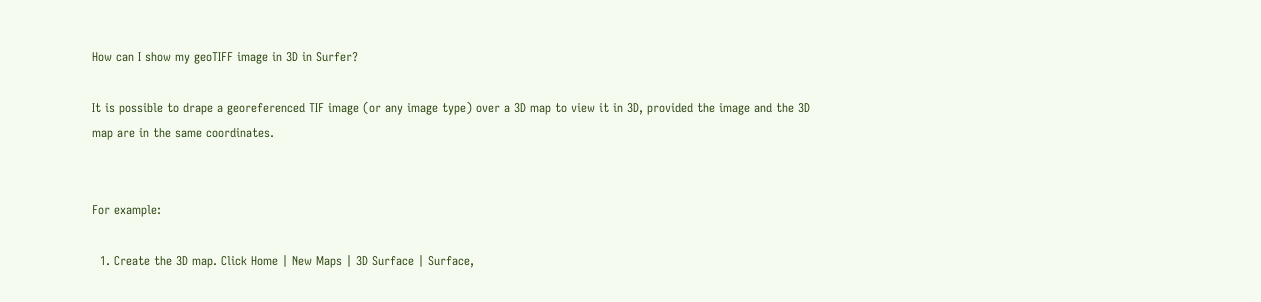How can I show my geoTIFF image in 3D in Surfer?

It is possible to drape a georeferenced TIF image (or any image type) over a 3D map to view it in 3D, provided the image and the 3D map are in the same coordinates.


For example:

  1. Create the 3D map. Click Home | New Maps | 3D Surface | Surface,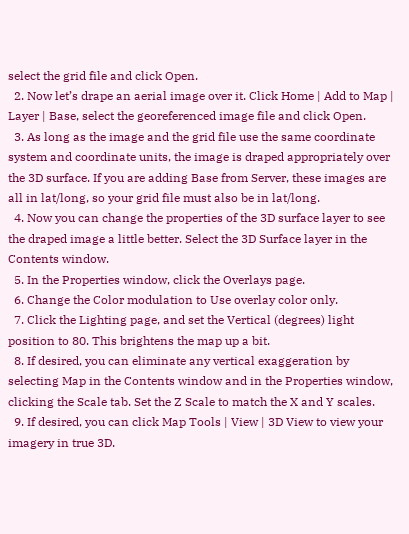select the grid file and click Open.
  2. Now let’s drape an aerial image over it. Click Home | Add to Map | Layer | Base, select the georeferenced image file and click Open.
  3. As long as the image and the grid file use the same coordinate system and coordinate units, the image is draped appropriately over the 3D surface. If you are adding Base from Server, these images are all in lat/long, so your grid file must also be in lat/long.
  4. Now you can change the properties of the 3D surface layer to see the draped image a little better. Select the 3D Surface layer in the Contents window.
  5. In the Properties window, click the Overlays page.
  6. Change the Color modulation to Use overlay color only.
  7. Click the Lighting page, and set the Vertical (degrees) light position to 80. This brightens the map up a bit.
  8. If desired, you can eliminate any vertical exaggeration by selecting Map in the Contents window and in the Properties window, clicking the Scale tab. Set the Z Scale to match the X and Y scales.
  9. If desired, you can click Map Tools | View | 3D View to view your imagery in true 3D.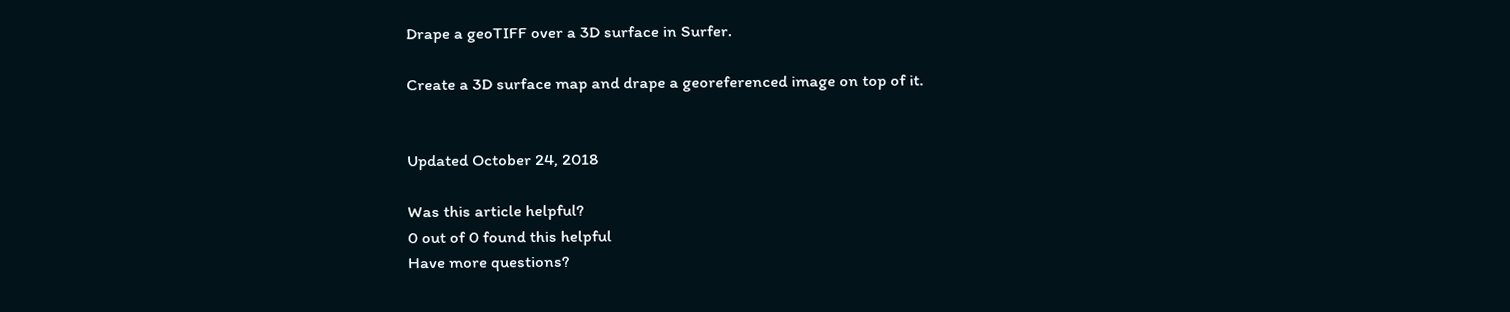Drape a geoTIFF over a 3D surface in Surfer.

Create a 3D surface map and drape a georeferenced image on top of it.


Updated October 24, 2018

Was this article helpful?
0 out of 0 found this helpful
Have more questions?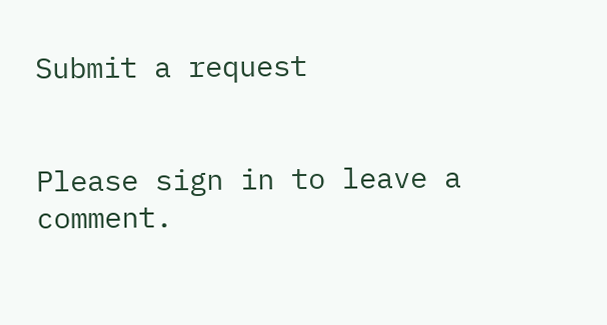Submit a request


Please sign in to leave a comment.